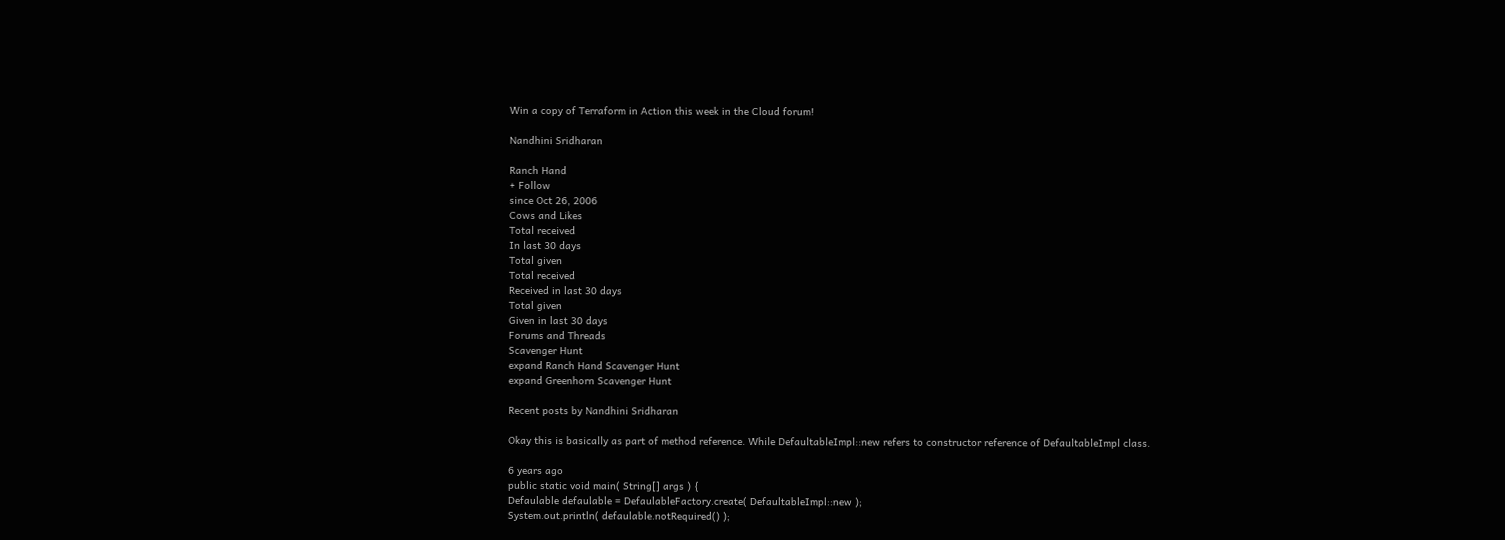Win a copy of Terraform in Action this week in the Cloud forum!

Nandhini Sridharan

Ranch Hand
+ Follow
since Oct 26, 2006
Cows and Likes
Total received
In last 30 days
Total given
Total received
Received in last 30 days
Total given
Given in last 30 days
Forums and Threads
Scavenger Hunt
expand Ranch Hand Scavenger Hunt
expand Greenhorn Scavenger Hunt

Recent posts by Nandhini Sridharan

Okay this is basically as part of method reference. While DefaultableImpl::new refers to constructor reference of DefaultableImpl class.

6 years ago
public static void main( String[] args ) {
Defaulable defaulable = DefaulableFactory.create( DefaultableImpl::new );
System.out.println( defaulable.notRequired() );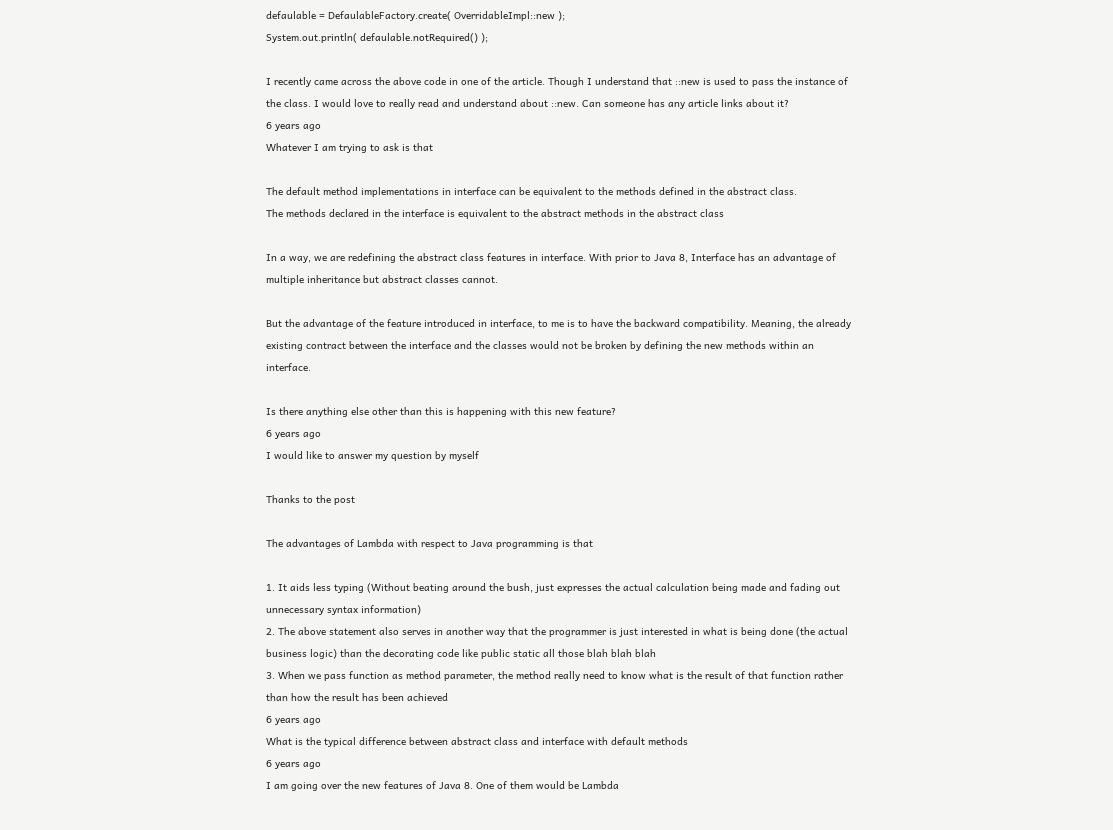defaulable = DefaulableFactory.create( OverridableImpl::new );
System.out.println( defaulable.notRequired() );

I recently came across the above code in one of the article. Though I understand that ::new is used to pass the instance of the class. I would love to really read and understand about ::new. Can someone has any article links about it?
6 years ago
Whatever I am trying to ask is that

The default method implementations in interface can be equivalent to the methods defined in the abstract class.
The methods declared in the interface is equivalent to the abstract methods in the abstract class

In a way, we are redefining the abstract class features in interface. With prior to Java 8, Interface has an advantage of multiple inheritance but abstract classes cannot.

But the advantage of the feature introduced in interface, to me is to have the backward compatibility. Meaning, the already existing contract between the interface and the classes would not be broken by defining the new methods within an interface.

Is there anything else other than this is happening with this new feature?
6 years ago
I would like to answer my question by myself

Thanks to the post

The advantages of Lambda with respect to Java programming is that

1. It aids less typing (Without beating around the bush, just expresses the actual calculation being made and fading out unnecessary syntax information)
2. The above statement also serves in another way that the programmer is just interested in what is being done (the actual business logic) than the decorating code like public static all those blah blah blah
3. When we pass function as method parameter, the method really need to know what is the result of that function rather than how the result has been achieved
6 years ago
What is the typical difference between abstract class and interface with default methods
6 years ago
I am going over the new features of Java 8. One of them would be Lambda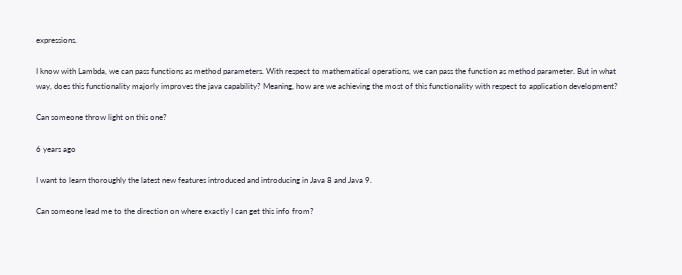expressions.

I know with Lambda, we can pass functions as method parameters. With respect to mathematical operations, we can pass the function as method parameter. But in what way, does this functionality majorly improves the java capability? Meaning, how are we achieving the most of this functionality with respect to application development?

Can someone throw light on this one?

6 years ago

I want to learn thoroughly the latest new features introduced and introducing in Java 8 and Java 9.

Can someone lead me to the direction on where exactly I can get this info from?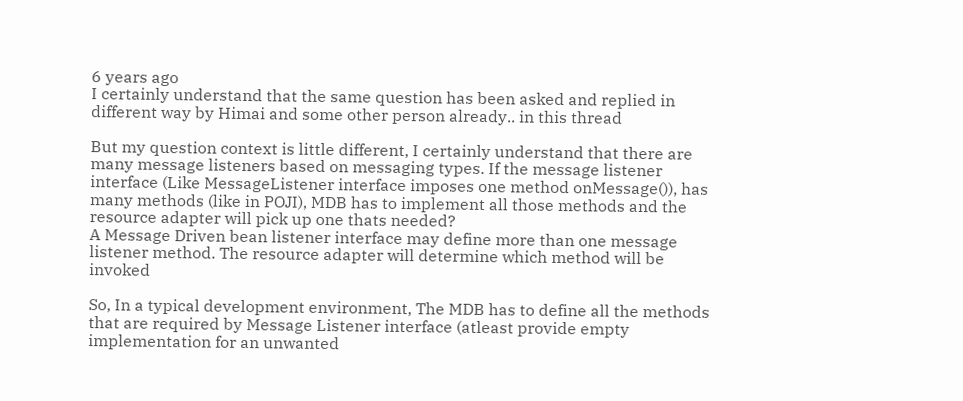6 years ago
I certainly understand that the same question has been asked and replied in different way by Himai and some other person already.. in this thread

But my question context is little different, I certainly understand that there are many message listeners based on messaging types. If the message listener interface (Like MessageListener interface imposes one method onMessage()), has many methods (like in POJI), MDB has to implement all those methods and the resource adapter will pick up one thats needed?
A Message Driven bean listener interface may define more than one message listener method. The resource adapter will determine which method will be invoked

So, In a typical development environment, The MDB has to define all the methods that are required by Message Listener interface (atleast provide empty implementation for an unwanted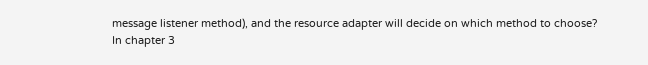message listener method), and the resource adapter will decide on which method to choose?
In chapter 3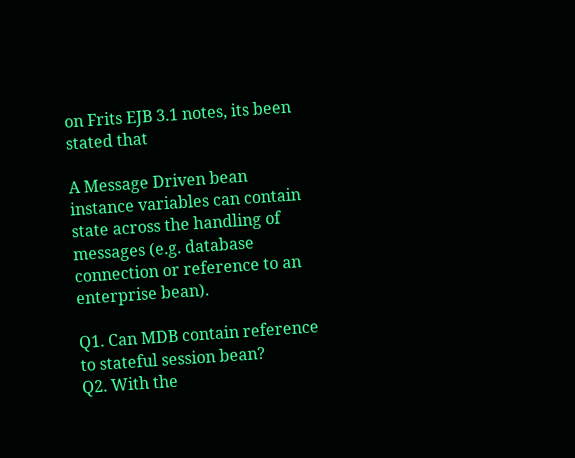on Frits EJB 3.1 notes, its been stated that

A Message Driven bean instance variables can contain state across the handling of messages (e.g. database connection or reference to an enterprise bean).

Q1. Can MDB contain reference to stateful session bean?
Q2. With the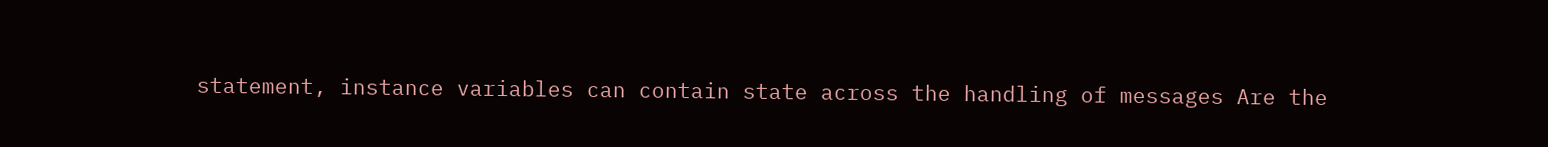statement, instance variables can contain state across the handling of messages Are the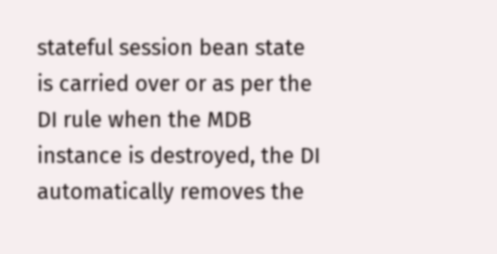stateful session bean state is carried over or as per the DI rule when the MDB instance is destroyed, the DI automatically removes the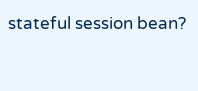stateful session bean?